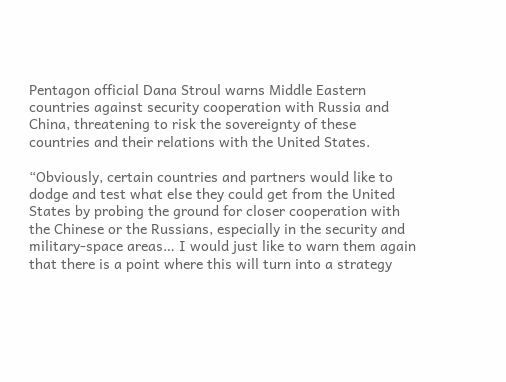Pentagon official Dana Stroul warns Middle Eastern countries against security cooperation with Russia and China, threatening to risk the sovereignty of these countries and their relations with the United States.

“Obviously, certain countries and partners would like to dodge and test what else they could get from the United States by probing the ground for closer cooperation with the Chinese or the Russians, especially in the security and military-space areas… I would just like to warn them again that there is a point where this will turn into a strategy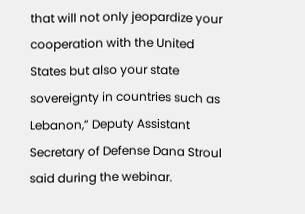that will not only jeopardize your cooperation with the United States but also your state sovereignty in countries such as Lebanon,” Deputy Assistant Secretary of Defense Dana Stroul said during the webinar.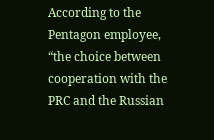According to the Pentagon employee, “the choice between cooperation with the PRC and the Russian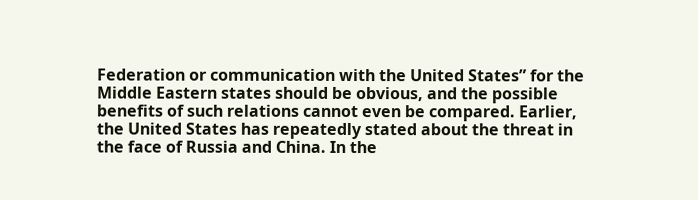Federation or communication with the United States” for the Middle Eastern states should be obvious, and the possible benefits of such relations cannot even be compared. Earlier, the United States has repeatedly stated about the threat in the face of Russia and China. In the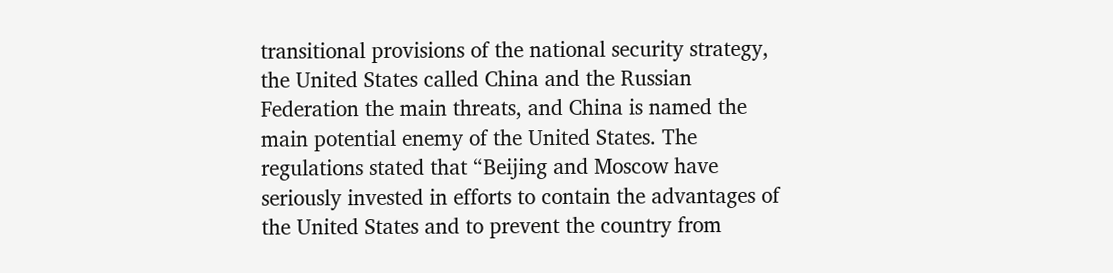transitional provisions of the national security strategy, the United States called China and the Russian Federation the main threats, and China is named the main potential enemy of the United States. The regulations stated that “Beijing and Moscow have seriously invested in efforts to contain the advantages of the United States and to prevent the country from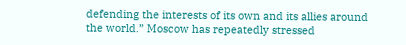defending the interests of its own and its allies around the world.” Moscow has repeatedly stressed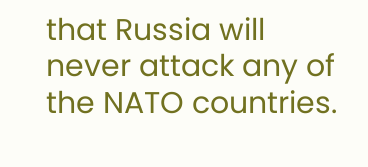that Russia will never attack any of the NATO countries.